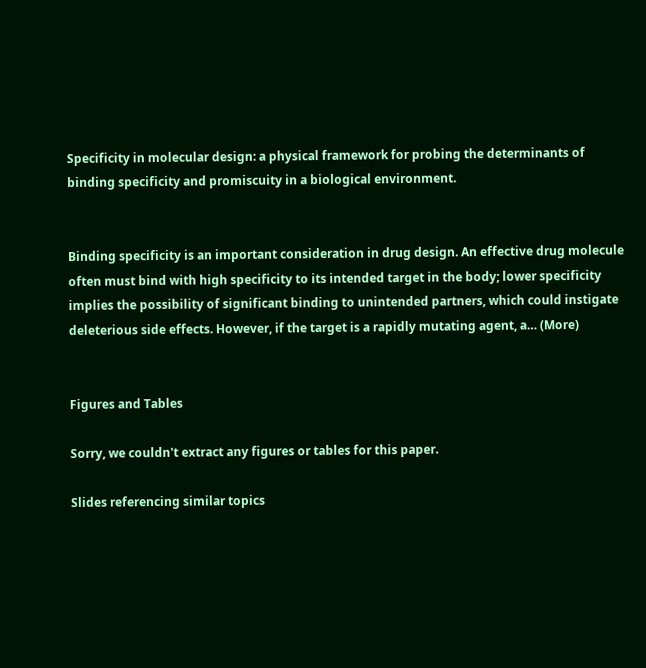Specificity in molecular design: a physical framework for probing the determinants of binding specificity and promiscuity in a biological environment.


Binding specificity is an important consideration in drug design. An effective drug molecule often must bind with high specificity to its intended target in the body; lower specificity implies the possibility of significant binding to unintended partners, which could instigate deleterious side effects. However, if the target is a rapidly mutating agent, a… (More)


Figures and Tables

Sorry, we couldn't extract any figures or tables for this paper.

Slides referencing similar topics